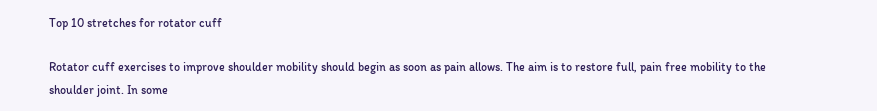Top 10 stretches for rotator cuff

Rotator cuff exercises to improve shoulder mobility should begin as soon as pain allows. The aim is to restore full, pain free mobility to the shoulder joint. In some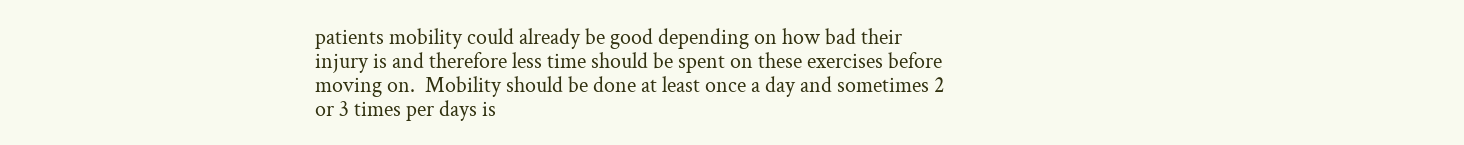patients mobility could already be good depending on how bad their injury is and therefore less time should be spent on these exercises before moving on.  Mobility should be done at least once a day and sometimes 2 or 3 times per days is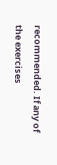recommended. If any of the exercises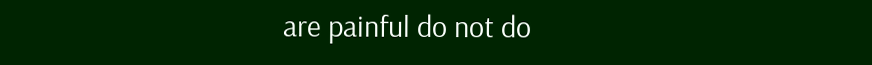are painful do not do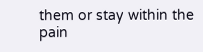them or stay within the pain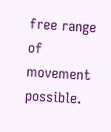free range of movement possible.